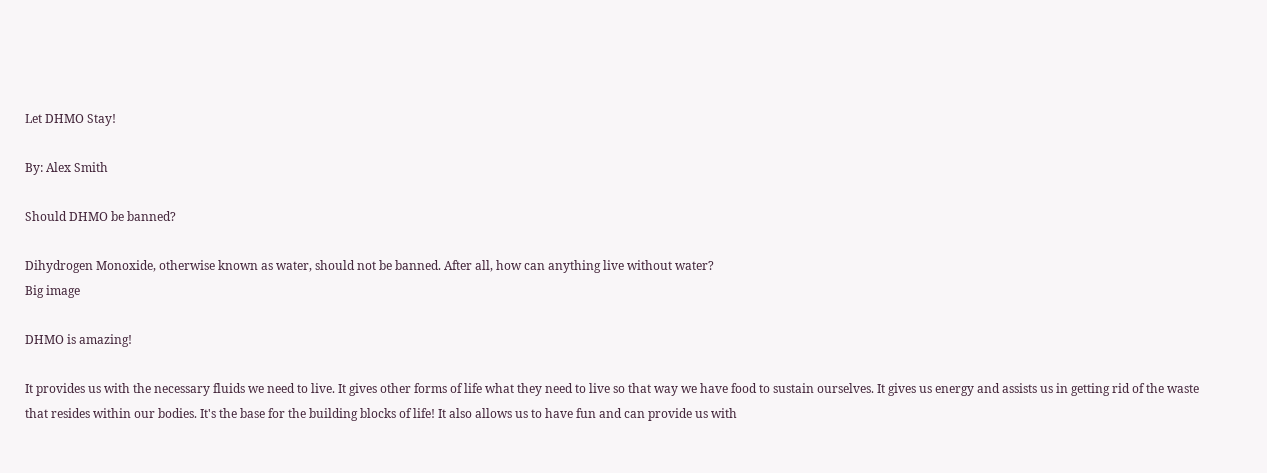Let DHMO Stay!

By: Alex Smith

Should DHMO be banned?

Dihydrogen Monoxide, otherwise known as water, should not be banned. After all, how can anything live without water?
Big image

DHMO is amazing!

It provides us with the necessary fluids we need to live. It gives other forms of life what they need to live so that way we have food to sustain ourselves. It gives us energy and assists us in getting rid of the waste that resides within our bodies. It's the base for the building blocks of life! It also allows us to have fun and can provide us with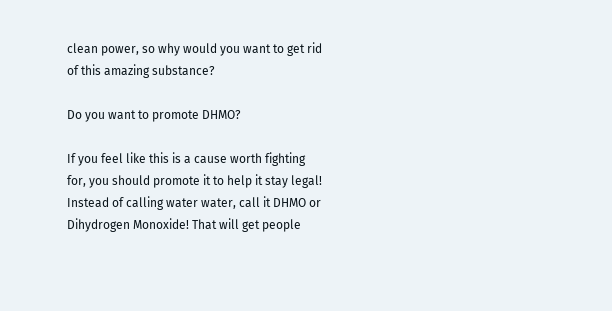clean power, so why would you want to get rid of this amazing substance?

Do you want to promote DHMO?

If you feel like this is a cause worth fighting for, you should promote it to help it stay legal! Instead of calling water water, call it DHMO or Dihydrogen Monoxide! That will get people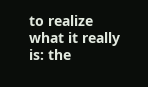to realize what it really is: the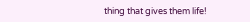thing that gives them life!